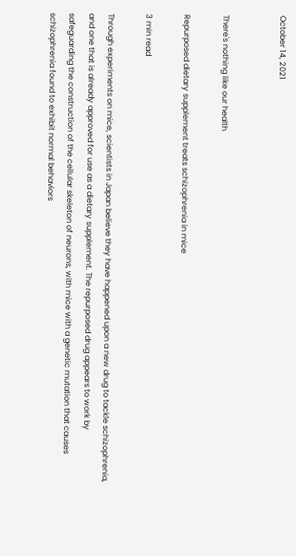October 14, 2021


There's nothing like our health

Repurposed dietary supplement treats schizophrenia in mice

3 min read

Through experiments on mice, scientists in Japan believe they have happened upon a new drug to tackle schizophrenia, and one that is already approved for use as a dietary supplement. The repurposed drug appears to work by safeguarding the construction of the cellular skeleton of neurons, with mice with a genetic mutation that causes schizophrenia found to exhibit normal behaviors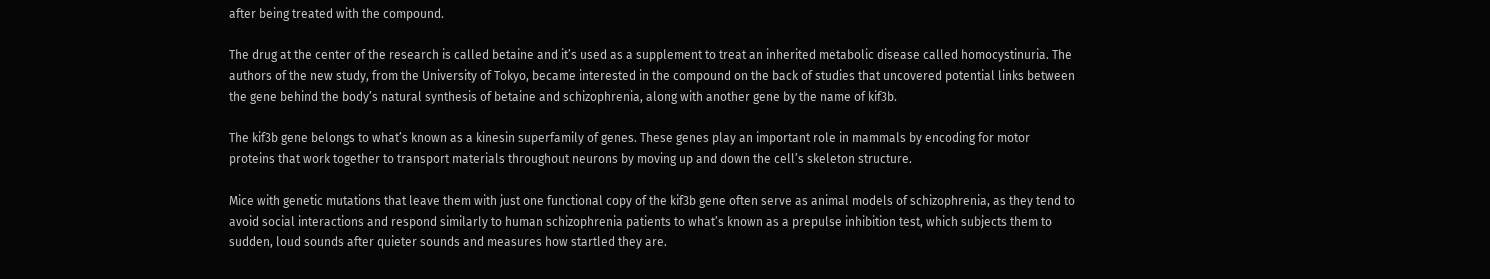after being treated with the compound.

The drug at the center of the research is called betaine and it’s used as a supplement to treat an inherited metabolic disease called homocystinuria. The authors of the new study, from the University of Tokyo, became interested in the compound on the back of studies that uncovered potential links between the gene behind the body’s natural synthesis of betaine and schizophrenia, along with another gene by the name of kif3b.

The kif3b gene belongs to what’s known as a kinesin superfamily of genes. These genes play an important role in mammals by encoding for motor proteins that work together to transport materials throughout neurons by moving up and down the cell’s skeleton structure.

Mice with genetic mutations that leave them with just one functional copy of the kif3b gene often serve as animal models of schizophrenia, as they tend to avoid social interactions and respond similarly to human schizophrenia patients to what’s known as a prepulse inhibition test, which subjects them to sudden, loud sounds after quieter sounds and measures how startled they are.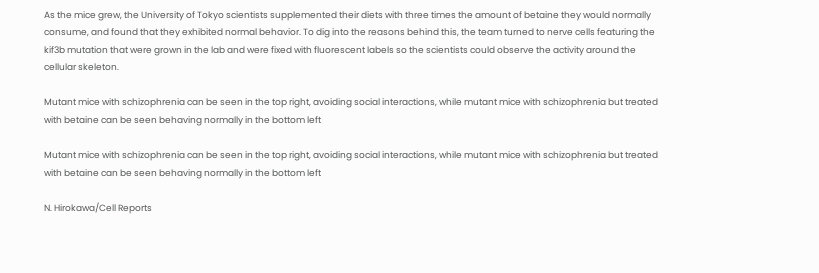As the mice grew, the University of Tokyo scientists supplemented their diets with three times the amount of betaine they would normally consume, and found that they exhibited normal behavior. To dig into the reasons behind this, the team turned to nerve cells featuring the kif3b mutation that were grown in the lab and were fixed with fluorescent labels so the scientists could observe the activity around the cellular skeleton.

Mutant mice with schizophrenia can be seen in the top right, avoiding social interactions, while mutant mice with schizophrenia but treated with betaine can be seen behaving normally in the bottom left

Mutant mice with schizophrenia can be seen in the top right, avoiding social interactions, while mutant mice with schizophrenia but treated with betaine can be seen behaving normally in the bottom left

N. Hirokawa/Cell Reports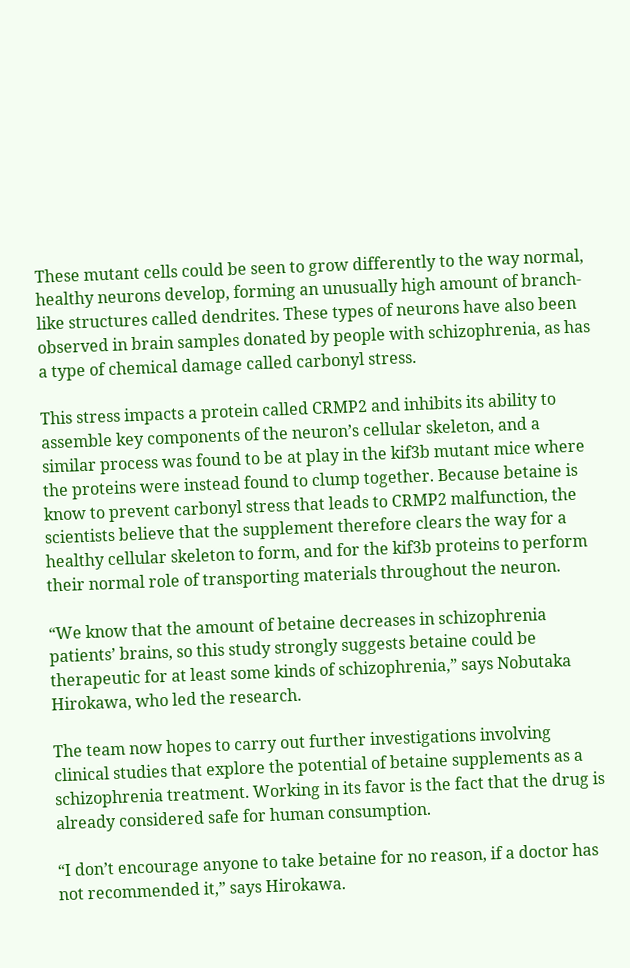These mutant cells could be seen to grow differently to the way normal, healthy neurons develop, forming an unusually high amount of branch-like structures called dendrites. These types of neurons have also been observed in brain samples donated by people with schizophrenia, as has a type of chemical damage called carbonyl stress.

This stress impacts a protein called CRMP2 and inhibits its ability to assemble key components of the neuron’s cellular skeleton, and a similar process was found to be at play in the kif3b mutant mice where the proteins were instead found to clump together. Because betaine is know to prevent carbonyl stress that leads to CRMP2 malfunction, the scientists believe that the supplement therefore clears the way for a healthy cellular skeleton to form, and for the kif3b proteins to perform their normal role of transporting materials throughout the neuron.

“We know that the amount of betaine decreases in schizophrenia patients’ brains, so this study strongly suggests betaine could be therapeutic for at least some kinds of schizophrenia,” says Nobutaka Hirokawa, who led the research.

The team now hopes to carry out further investigations involving clinical studies that explore the potential of betaine supplements as a schizophrenia treatment. Working in its favor is the fact that the drug is already considered safe for human consumption.

“I don’t encourage anyone to take betaine for no reason, if a doctor has not recommended it,” says Hirokawa.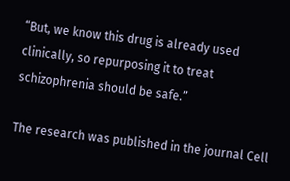“But, we know this drug is already used clinically, so repurposing it to treat schizophrenia should be safe.”

The research was published in the journal Cell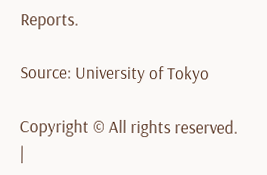Reports.

Source: University of Tokyo

Copyright © All rights reserved. |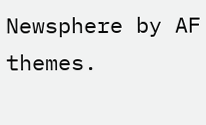Newsphere by AF themes.